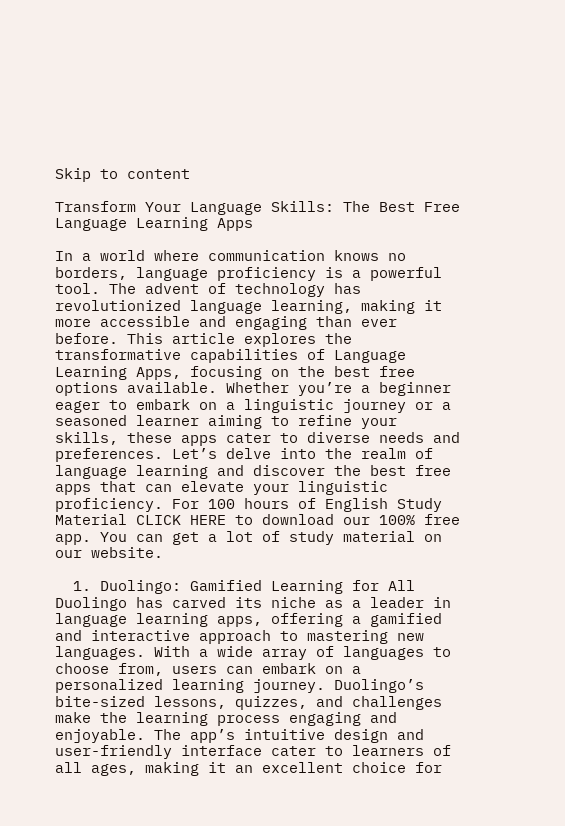Skip to content

Transform Your Language Skills: The Best Free Language Learning Apps

In a world where communication knows no borders, language proficiency is a powerful tool. The advent of technology has revolutionized language learning, making it more accessible and engaging than ever before. This article explores the transformative capabilities of Language Learning Apps, focusing on the best free options available. Whether you’re a beginner eager to embark on a linguistic journey or a seasoned learner aiming to refine your skills, these apps cater to diverse needs and preferences. Let’s delve into the realm of language learning and discover the best free apps that can elevate your linguistic proficiency. For 100 hours of English Study Material CLICK HERE to download our 100% free app. You can get a lot of study material on our website.

  1. Duolingo: Gamified Learning for All Duolingo has carved its niche as a leader in language learning apps, offering a gamified and interactive approach to mastering new languages. With a wide array of languages to choose from, users can embark on a personalized learning journey. Duolingo’s bite-sized lessons, quizzes, and challenges make the learning process engaging and enjoyable. The app’s intuitive design and user-friendly interface cater to learners of all ages, making it an excellent choice for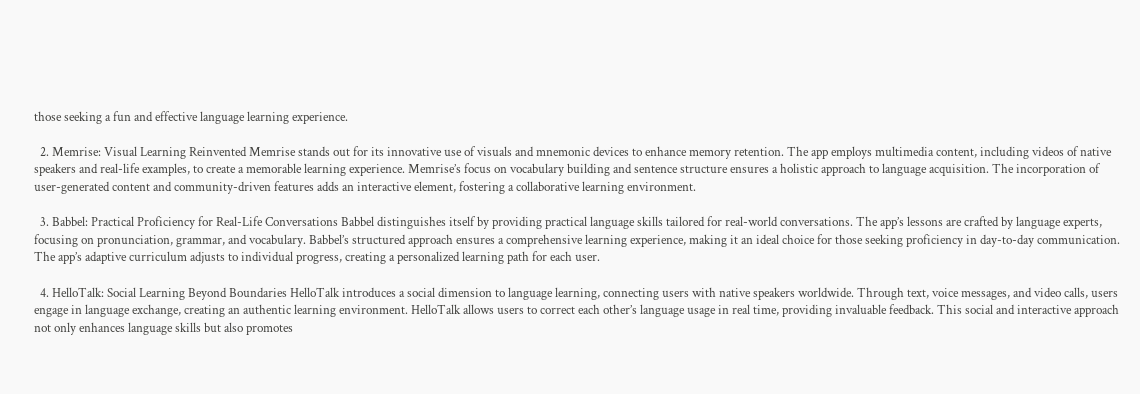those seeking a fun and effective language learning experience.

  2. Memrise: Visual Learning Reinvented Memrise stands out for its innovative use of visuals and mnemonic devices to enhance memory retention. The app employs multimedia content, including videos of native speakers and real-life examples, to create a memorable learning experience. Memrise’s focus on vocabulary building and sentence structure ensures a holistic approach to language acquisition. The incorporation of user-generated content and community-driven features adds an interactive element, fostering a collaborative learning environment.

  3. Babbel: Practical Proficiency for Real-Life Conversations Babbel distinguishes itself by providing practical language skills tailored for real-world conversations. The app’s lessons are crafted by language experts, focusing on pronunciation, grammar, and vocabulary. Babbel’s structured approach ensures a comprehensive learning experience, making it an ideal choice for those seeking proficiency in day-to-day communication. The app’s adaptive curriculum adjusts to individual progress, creating a personalized learning path for each user.

  4. HelloTalk: Social Learning Beyond Boundaries HelloTalk introduces a social dimension to language learning, connecting users with native speakers worldwide. Through text, voice messages, and video calls, users engage in language exchange, creating an authentic learning environment. HelloTalk allows users to correct each other’s language usage in real time, providing invaluable feedback. This social and interactive approach not only enhances language skills but also promotes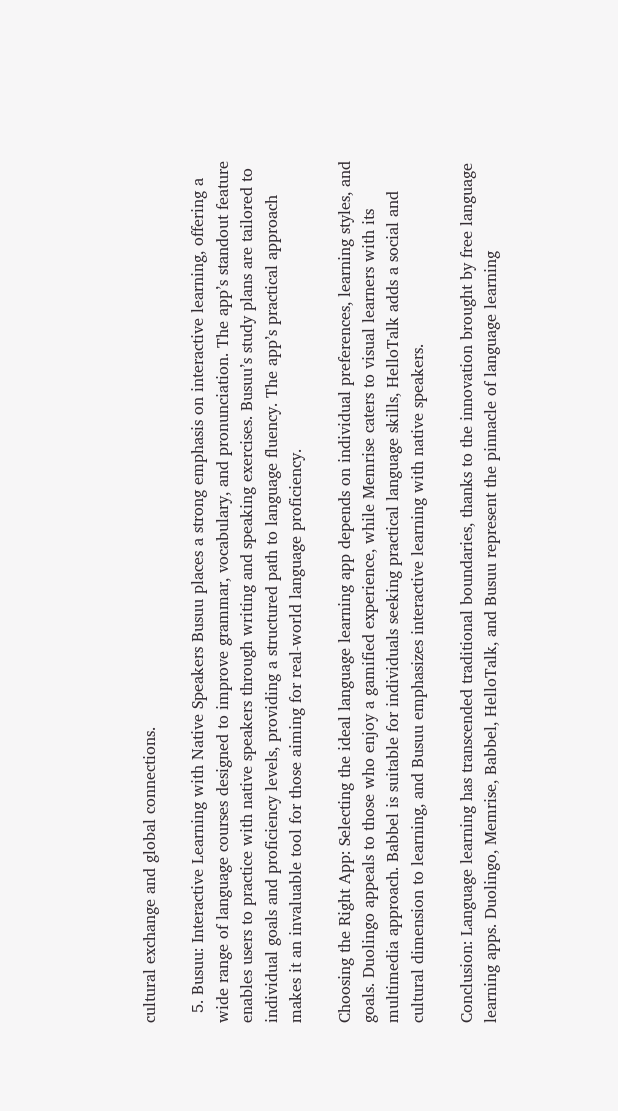cultural exchange and global connections.

  5. Busuu: Interactive Learning with Native Speakers Busuu places a strong emphasis on interactive learning, offering a wide range of language courses designed to improve grammar, vocabulary, and pronunciation. The app’s standout feature enables users to practice with native speakers through writing and speaking exercises. Busuu’s study plans are tailored to individual goals and proficiency levels, providing a structured path to language fluency. The app’s practical approach makes it an invaluable tool for those aiming for real-world language proficiency.

Choosing the Right App: Selecting the ideal language learning app depends on individual preferences, learning styles, and goals. Duolingo appeals to those who enjoy a gamified experience, while Memrise caters to visual learners with its multimedia approach. Babbel is suitable for individuals seeking practical language skills, HelloTalk adds a social and cultural dimension to learning, and Busuu emphasizes interactive learning with native speakers.

Conclusion: Language learning has transcended traditional boundaries, thanks to the innovation brought by free language learning apps. Duolingo, Memrise, Babbel, HelloTalk, and Busuu represent the pinnacle of language learning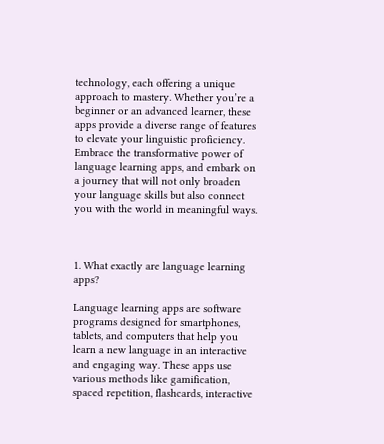technology, each offering a unique approach to mastery. Whether you’re a beginner or an advanced learner, these apps provide a diverse range of features to elevate your linguistic proficiency. Embrace the transformative power of language learning apps, and embark on a journey that will not only broaden your language skills but also connect you with the world in meaningful ways.



1. What exactly are language learning apps?

Language learning apps are software programs designed for smartphones, tablets, and computers that help you learn a new language in an interactive and engaging way. These apps use various methods like gamification, spaced repetition, flashcards, interactive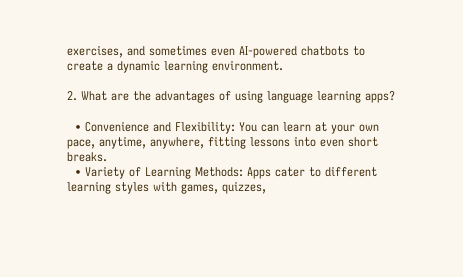exercises, and sometimes even AI-powered chatbots to create a dynamic learning environment.

2. What are the advantages of using language learning apps?

  • Convenience and Flexibility: You can learn at your own pace, anytime, anywhere, fitting lessons into even short breaks.
  • Variety of Learning Methods: Apps cater to different learning styles with games, quizzes,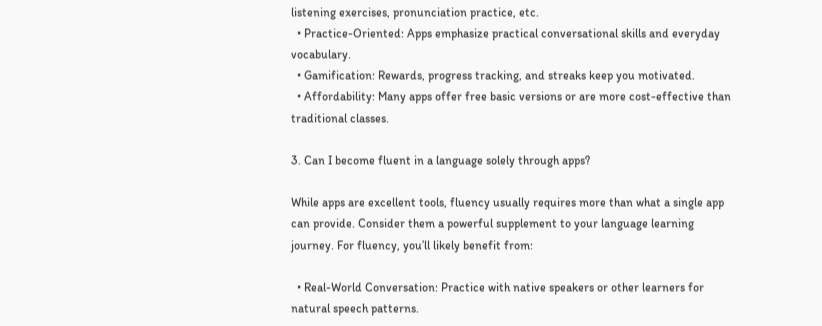listening exercises, pronunciation practice, etc.
  • Practice-Oriented: Apps emphasize practical conversational skills and everyday vocabulary.
  • Gamification: Rewards, progress tracking, and streaks keep you motivated.
  • Affordability: Many apps offer free basic versions or are more cost-effective than traditional classes.

3. Can I become fluent in a language solely through apps?

While apps are excellent tools, fluency usually requires more than what a single app can provide. Consider them a powerful supplement to your language learning journey. For fluency, you’ll likely benefit from:

  • Real-World Conversation: Practice with native speakers or other learners for natural speech patterns.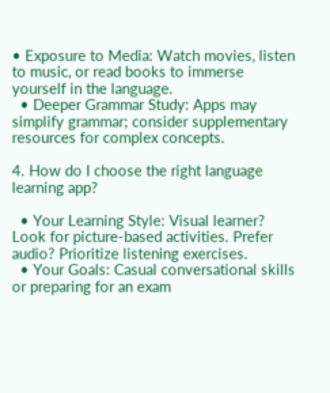• Exposure to Media: Watch movies, listen to music, or read books to immerse yourself in the language.
  • Deeper Grammar Study: Apps may simplify grammar; consider supplementary resources for complex concepts.

4. How do I choose the right language learning app?

  • Your Learning Style: Visual learner? Look for picture-based activities. Prefer audio? Prioritize listening exercises.
  • Your Goals: Casual conversational skills or preparing for an exam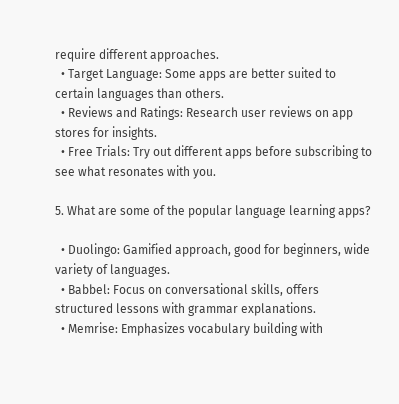require different approaches.
  • Target Language: Some apps are better suited to certain languages than others.
  • Reviews and Ratings: Research user reviews on app stores for insights.
  • Free Trials: Try out different apps before subscribing to see what resonates with you.

5. What are some of the popular language learning apps?

  • Duolingo: Gamified approach, good for beginners, wide variety of languages.
  • Babbel: Focus on conversational skills, offers structured lessons with grammar explanations.
  • Memrise: Emphasizes vocabulary building with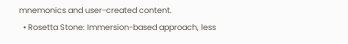mnemonics and user-created content.
  • Rosetta Stone: Immersion-based approach, less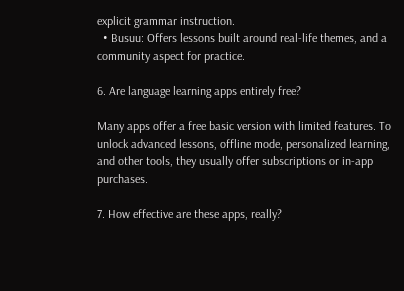explicit grammar instruction.
  • Busuu: Offers lessons built around real-life themes, and a community aspect for practice.

6. Are language learning apps entirely free?

Many apps offer a free basic version with limited features. To unlock advanced lessons, offline mode, personalized learning, and other tools, they usually offer subscriptions or in-app purchases.

7. How effective are these apps, really?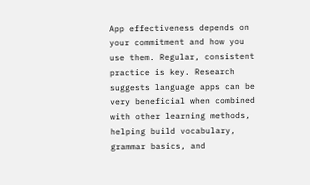App effectiveness depends on your commitment and how you use them. Regular, consistent practice is key. Research suggests language apps can be very beneficial when combined with other learning methods, helping build vocabulary, grammar basics, and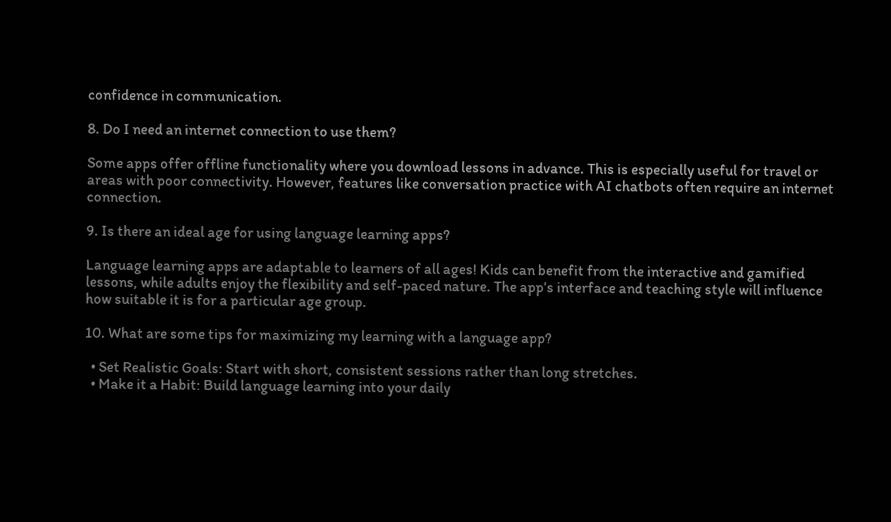confidence in communication.

8. Do I need an internet connection to use them?

Some apps offer offline functionality where you download lessons in advance. This is especially useful for travel or areas with poor connectivity. However, features like conversation practice with AI chatbots often require an internet connection.

9. Is there an ideal age for using language learning apps?

Language learning apps are adaptable to learners of all ages! Kids can benefit from the interactive and gamified lessons, while adults enjoy the flexibility and self-paced nature. The app’s interface and teaching style will influence how suitable it is for a particular age group.

10. What are some tips for maximizing my learning with a language app?

  • Set Realistic Goals: Start with short, consistent sessions rather than long stretches.
  • Make it a Habit: Build language learning into your daily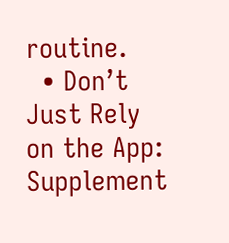routine.
  • Don’t Just Rely on the App: Supplement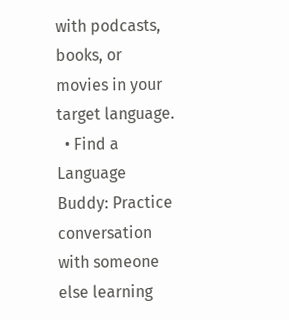with podcasts, books, or movies in your target language.
  • Find a Language Buddy: Practice conversation with someone else learning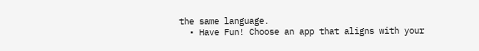the same language.
  • Have Fun! Choose an app that aligns with your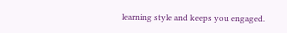learning style and keeps you engaged.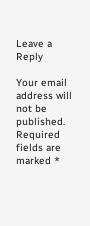Leave a Reply

Your email address will not be published. Required fields are marked *